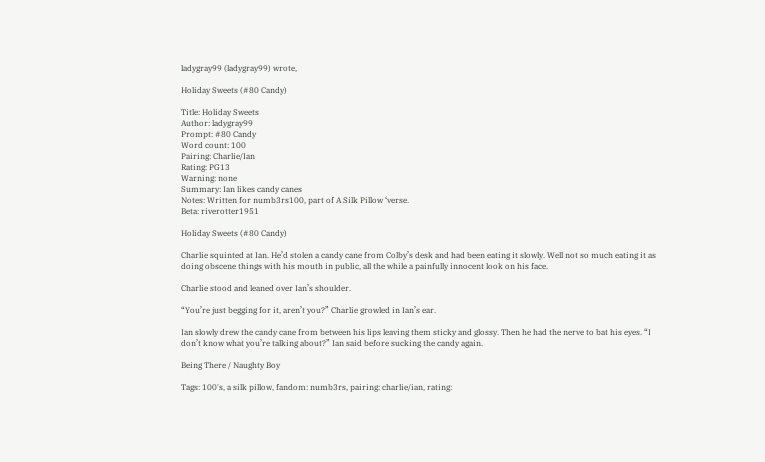ladygray99 (ladygray99) wrote,

Holiday Sweets (#80 Candy)

Title: Holiday Sweets
Author: ladygray99
Prompt: #80 Candy
Word count: 100
Pairing: Charlie/Ian
Rating: PG13
Warning: none
Summary: Ian likes candy canes
Notes: Written for numb3rs100, part of A Silk Pillow ‘verse.
Beta: riverotter1951

Holiday Sweets (#80 Candy)

Charlie squinted at Ian. He’d stolen a candy cane from Colby’s desk and had been eating it slowly. Well not so much eating it as doing obscene things with his mouth in public, all the while a painfully innocent look on his face.

Charlie stood and leaned over Ian’s shoulder.

“You’re just begging for it, aren’t you?” Charlie growled in Ian’s ear.

Ian slowly drew the candy cane from between his lips leaving them sticky and glossy. Then he had the nerve to bat his eyes. “I don’t know what you’re talking about?” Ian said before sucking the candy again.

Being There / Naughty Boy

Tags: 100's, a silk pillow, fandom: numb3rs, pairing: charlie/ian, rating: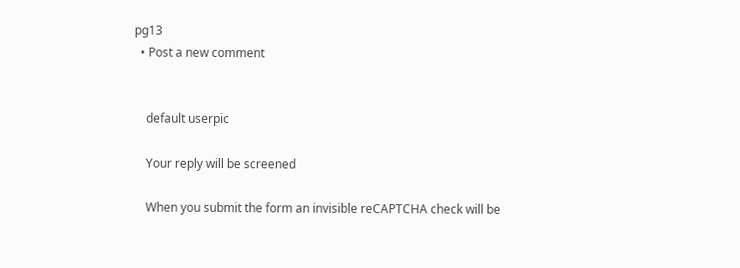pg13
  • Post a new comment


    default userpic

    Your reply will be screened

    When you submit the form an invisible reCAPTCHA check will be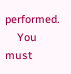performed.
    You must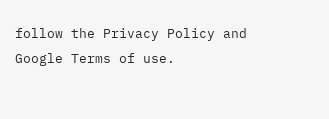follow the Privacy Policy and Google Terms of use.